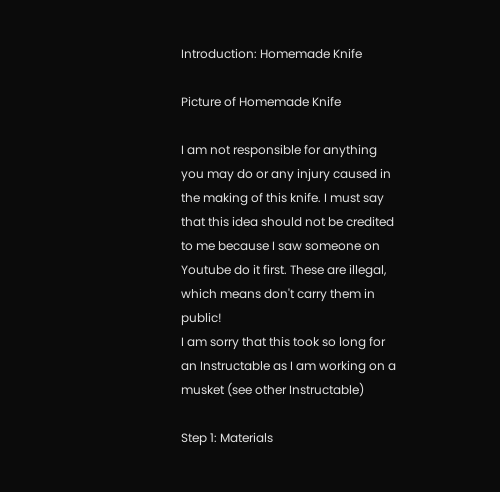Introduction: Homemade Knife

Picture of Homemade Knife

I am not responsible for anything you may do or any injury caused in the making of this knife. I must say that this idea should not be credited to me because I saw someone on Youtube do it first. These are illegal, which means don't carry them in public!
I am sorry that this took so long for an Instructable as I am working on a musket (see other Instructable)

Step 1: Materials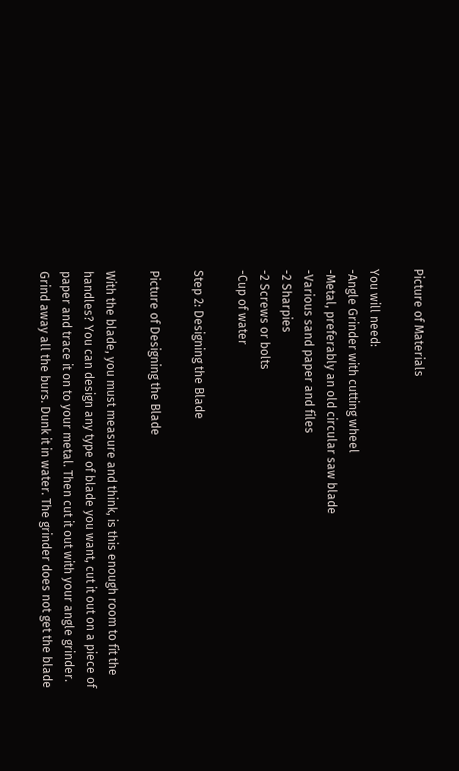Picture of Materials

You will need:
-Angle Grinder with cutting wheel
-Metal, preferably an old circular saw blade
-Various sand paper and files
-2 Sharpies
-2 Screws or bolts
-Cup of water

Step 2: Designing the Blade

Picture of Designing the Blade

With the blade, you must measure and think, is this enough room to fit the handles? You can design any type of blade you want, cut it out on a piece of paper and trace it on to your metal. Then cut it out with your angle grinder. Grind away all the burs. Dunk it in water. The grinder does not get the blade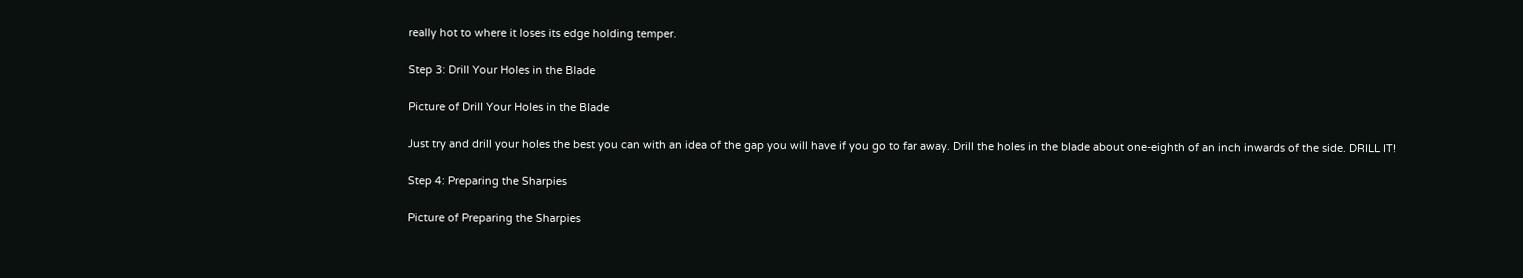really hot to where it loses its edge holding temper.

Step 3: Drill Your Holes in the Blade

Picture of Drill Your Holes in the Blade

Just try and drill your holes the best you can with an idea of the gap you will have if you go to far away. Drill the holes in the blade about one-eighth of an inch inwards of the side. DRILL IT!

Step 4: Preparing the Sharpies

Picture of Preparing the Sharpies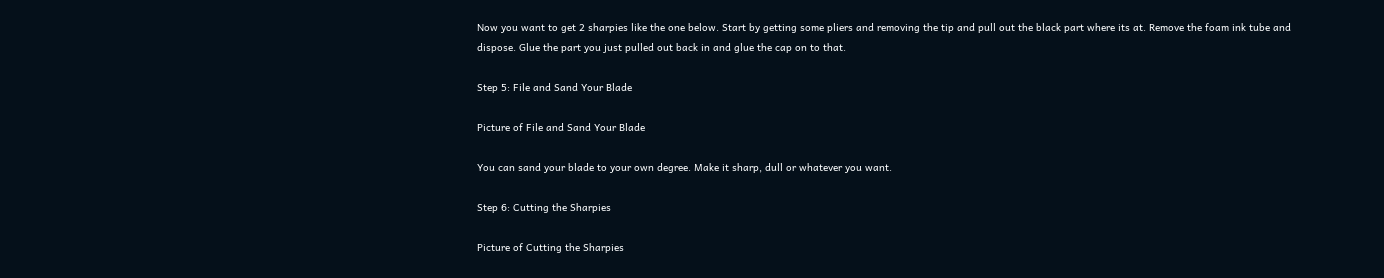Now you want to get 2 sharpies like the one below. Start by getting some pliers and removing the tip and pull out the black part where its at. Remove the foam ink tube and dispose. Glue the part you just pulled out back in and glue the cap on to that.

Step 5: File and Sand Your Blade

Picture of File and Sand Your Blade

You can sand your blade to your own degree. Make it sharp, dull or whatever you want.

Step 6: Cutting the Sharpies

Picture of Cutting the Sharpies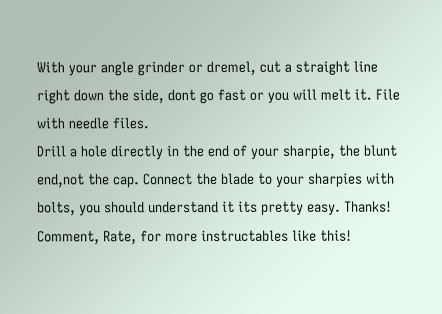With your angle grinder or dremel, cut a straight line right down the side, dont go fast or you will melt it. File with needle files.
Drill a hole directly in the end of your sharpie, the blunt end,not the cap. Connect the blade to your sharpies with bolts, you should understand it its pretty easy. Thanks! Comment, Rate, for more instructables like this!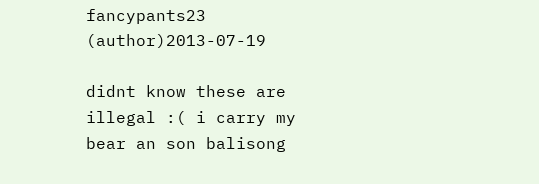fancypants23 (author)2013-07-19

didnt know these are illegal :( i carry my bear an son balisong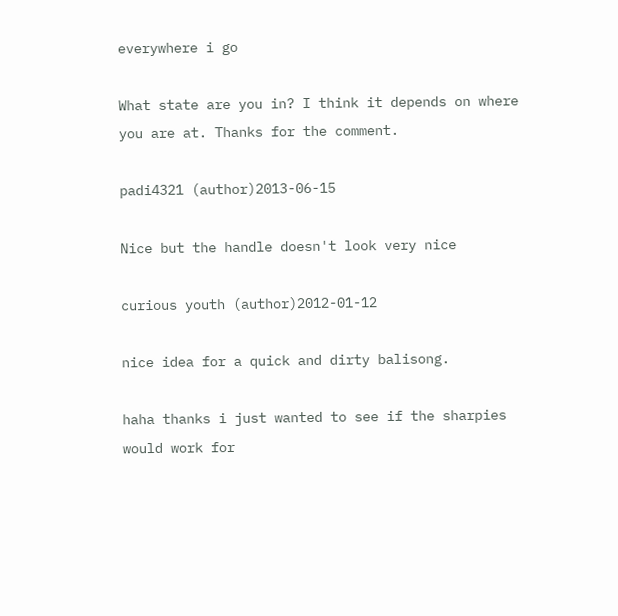everywhere i go

What state are you in? I think it depends on where you are at. Thanks for the comment.

padi4321 (author)2013-06-15

Nice but the handle doesn't look very nice

curious youth (author)2012-01-12

nice idea for a quick and dirty balisong.

haha thanks i just wanted to see if the sharpies would work for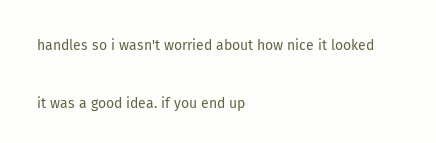handles so i wasn't worried about how nice it looked

it was a good idea. if you end up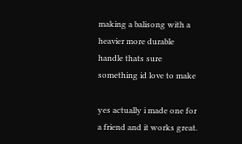making a balisong with a heavier more durable handle thats sure something id love to make

yes actually i made one for a friend and it works great.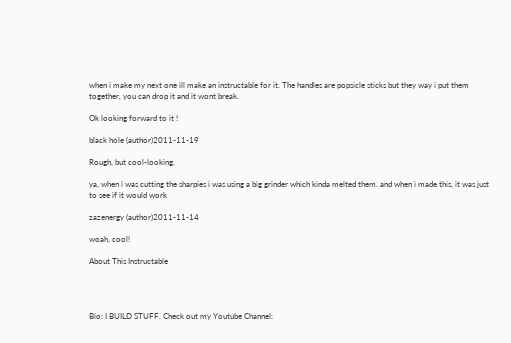when i make my next one ill make an instructable for it. The handles are popsicle sticks but they way i put them together, you can drop it and it wont break.

Ok looking forward to it !

black hole (author)2011-11-19

Rough, but cool-looking.

ya, when i was cutting the sharpies i was using a big grinder which kinda melted them. and when i made this, it was just to see if it would work

zazenergy (author)2011-11-14

woah, cool!

About This Instructable




Bio: I BUILD STUFF. Check out my Youtube Channel: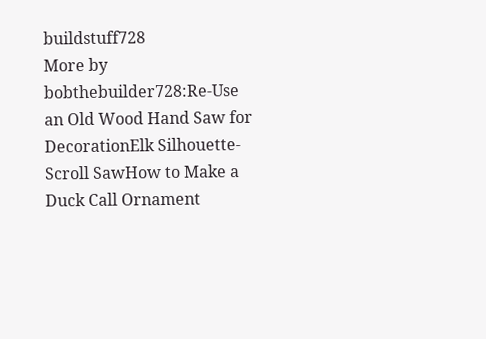buildstuff728
More by bobthebuilder728:Re-Use an Old Wood Hand Saw for DecorationElk Silhouette-Scroll SawHow to Make a Duck Call Ornament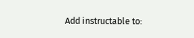Add instructable to: